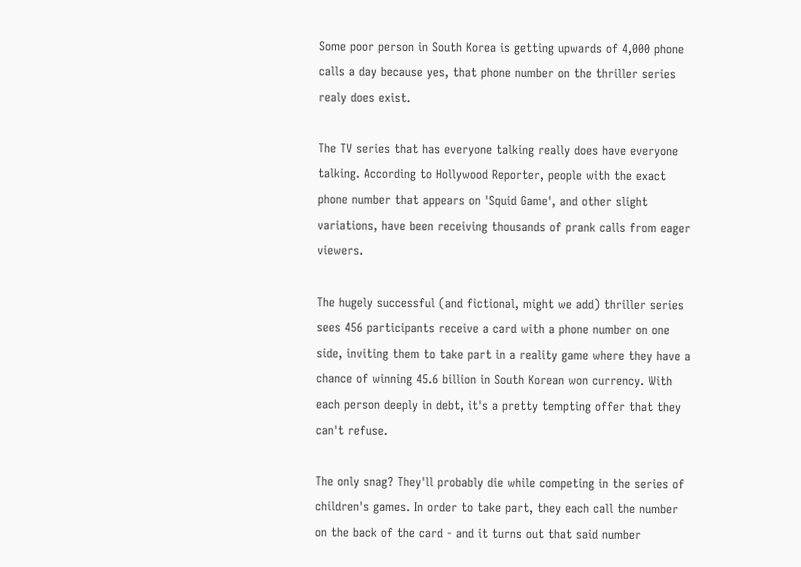Some poor person in South Korea is getting upwards of 4,000 phone calls a day because yes, that phone number on the thriller series realy does exist.

The TV series that has everyone talking really does have everyone talking. According to Hollywood Reporter, people with the exact phone number that appears on 'Squid Game', and other slight variations, have been receiving thousands of prank calls from eager viewers.

The hugely successful (and fictional, might we add) thriller series sees 456 participants receive a card with a phone number on one side, inviting them to take part in a reality game where they have a chance of winning 45.6 billion in South Korean won currency. With each person deeply in debt, it's a pretty tempting offer that they can't refuse.

The only snag? They'll probably die while competing in the series of children's games. In order to take part, they each call the number on the back of the card - and it turns out that said number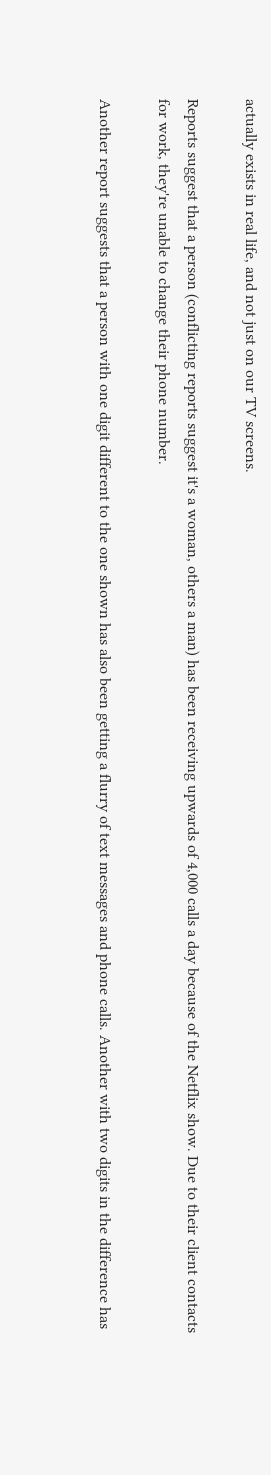actually exists in real life, and not just on our TV screens.

Reports suggest that a person (conflicting reports suggest it's a woman, others a man) has been receiving upwards of 4,000 calls a day because of the Netflix show. Due to their client contacts for work, they're unable to change their phone number.

Another report suggests that a person with one digit different to the one shown has also been getting a flurry of text messages and phone calls. Another with two digits in the difference has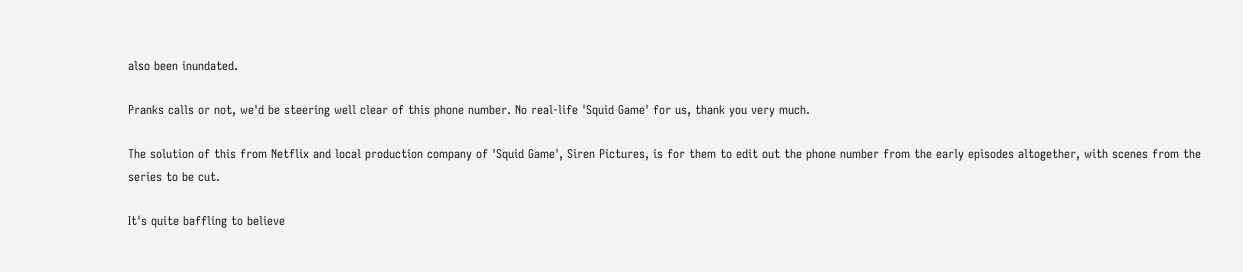also been inundated.

Pranks calls or not, we'd be steering well clear of this phone number. No real-life 'Squid Game' for us, thank you very much.

The solution of this from Netflix and local production company of 'Squid Game', Siren Pictures, is for them to edit out the phone number from the early episodes altogether, with scenes from the series to be cut.

It's quite baffling to believe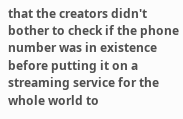that the creators didn't bother to check if the phone number was in existence before putting it on a streaming service for the whole world to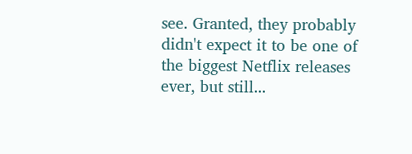see. Granted, they probably didn't expect it to be one of the biggest Netflix releases ever, but still...